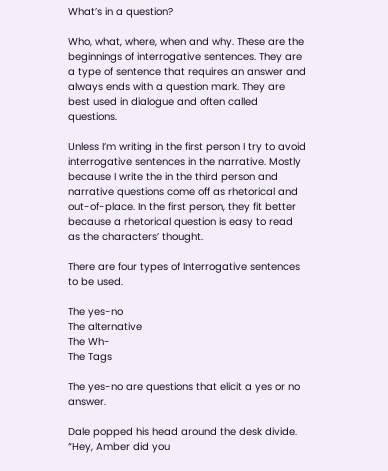What’s in a question?

Who, what, where, when and why. These are the beginnings of interrogative sentences. They are a type of sentence that requires an answer and always ends with a question mark. They are best used in dialogue and often called questions.

Unless I’m writing in the first person I try to avoid interrogative sentences in the narrative. Mostly because I write the in the third person and narrative questions come off as rhetorical and out-of-place. In the first person, they fit better because a rhetorical question is easy to read as the characters’ thought.

There are four types of Interrogative sentences to be used.

The yes-no
The alternative
The Wh-
The Tags

The yes-no are questions that elicit a yes or no answer.

Dale popped his head around the desk divide. “Hey, Amber did you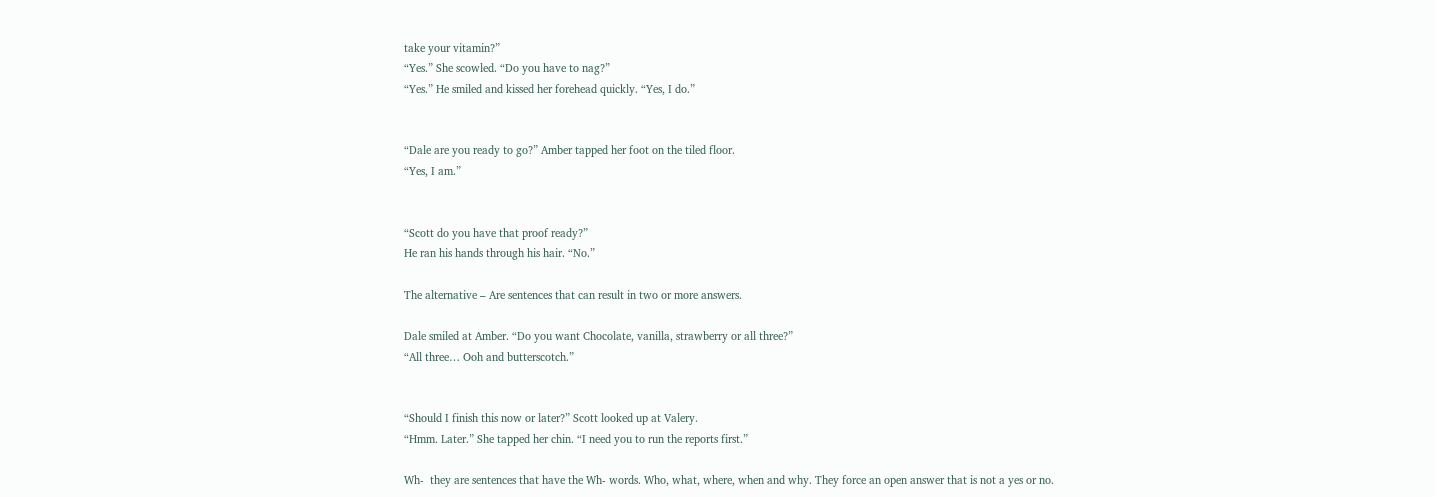take your vitamin?”
“Yes.” She scowled. “Do you have to nag?”
“Yes.” He smiled and kissed her forehead quickly. “Yes, I do.”


“Dale are you ready to go?” Amber tapped her foot on the tiled floor.
“Yes, I am.”


“Scott do you have that proof ready?”
He ran his hands through his hair. “No.”

The alternative – Are sentences that can result in two or more answers.

Dale smiled at Amber. “Do you want Chocolate, vanilla, strawberry or all three?”
“All three… Ooh and butterscotch.”


“Should I finish this now or later?” Scott looked up at Valery.
“Hmm. Later.” She tapped her chin. “I need you to run the reports first.”

Wh-  they are sentences that have the Wh- words. Who, what, where, when and why. They force an open answer that is not a yes or no.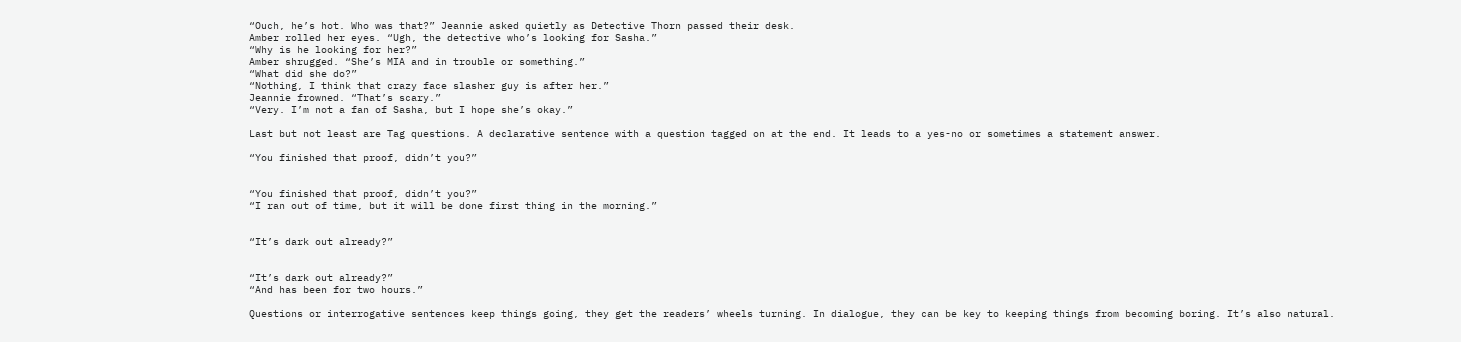“Ouch, he’s hot. Who was that?” Jeannie asked quietly as Detective Thorn passed their desk.
Amber rolled her eyes. “Ugh, the detective who’s looking for Sasha.”
“Why is he looking for her?”
Amber shrugged. “She’s MIA and in trouble or something.”
“What did she do?”
“Nothing, I think that crazy face slasher guy is after her.”
Jeannie frowned. “That’s scary.”
“Very. I’m not a fan of Sasha, but I hope she’s okay.”

Last but not least are Tag questions. A declarative sentence with a question tagged on at the end. It leads to a yes-no or sometimes a statement answer.

“You finished that proof, didn’t you?”


“You finished that proof, didn’t you?”
“I ran out of time, but it will be done first thing in the morning.”


“It’s dark out already?”


“It’s dark out already?”
“And has been for two hours.”

Questions or interrogative sentences keep things going, they get the readers’ wheels turning. In dialogue, they can be key to keeping things from becoming boring. It’s also natural.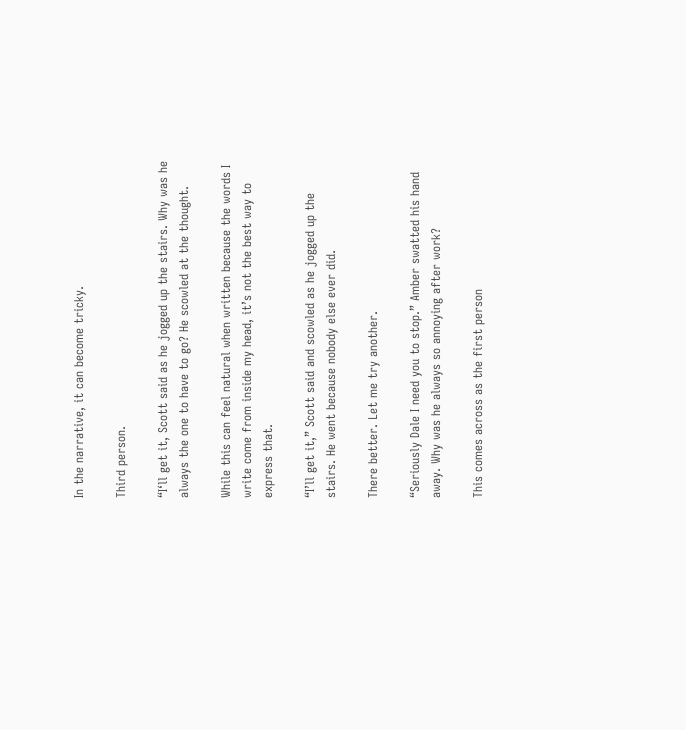In the narrative, it can become tricky.

Third person.

“I‘ll get it, Scott said as he jogged up the stairs. Why was he always the one to have to go? He scowled at the thought.

While this can feel natural when written because the words I write come from inside my head, it’s not the best way to express that.

“I’ll get it,” Scott said and scowled as he jogged up the stairs. He went because nobody else ever did.

There better. Let me try another.

“Seriously Dale I need you to stop.” Amber swatted his hand away. Why was he always so annoying after work?

This comes across as the first person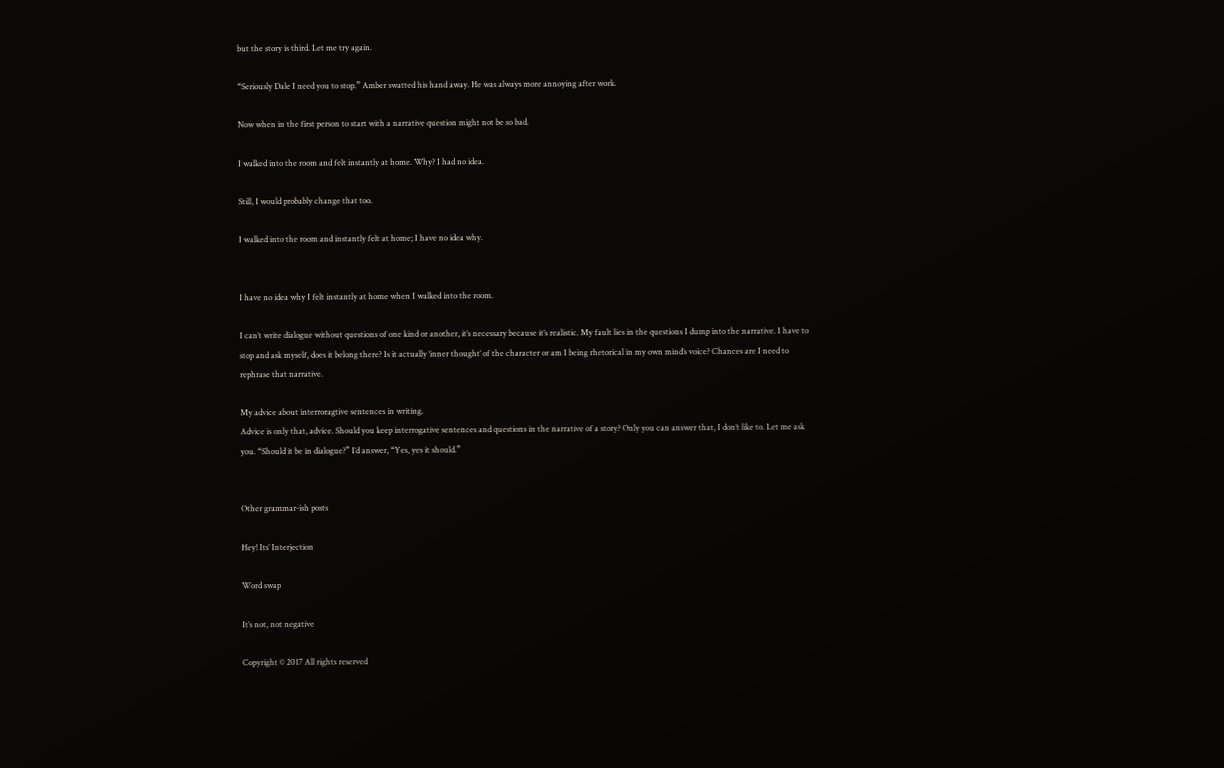but the story is third. Let me try again.

“Seriously Dale I need you to stop.” Amber swatted his hand away. He was always more annoying after work.

Now when in the first person to start with a narrative question might not be so bad.

I walked into the room and felt instantly at home. Why? I had no idea.

Still, I would probably change that too.

I walked into the room and instantly felt at home; I have no idea why.


I have no idea why I felt instantly at home when I walked into the room.

I can’t write dialogue without questions of one kind or another, it’s necessary because it’s realistic. My fault lies in the questions I dump into the narrative. I have to stop and ask myself, does it belong there? Is it actually ‘inner thought’ of the character or am I being rhetorical in my own mind’s voice? Chances are I need to rephrase that narrative.

My advice about interroragtive sentences in writing.
Advice is only that, advice. Should you keep interrogative sentences and questions in the narrative of a story? Only you can answer that, I don’t like to. Let me ask you. “Should it be in dialogue?” I’d answer, “Yes, yes it should.”


Other grammar-ish posts

Hey! Its’ Interjection

Word swap

It’s not, not negative

Copyright © 2017 All rights reserved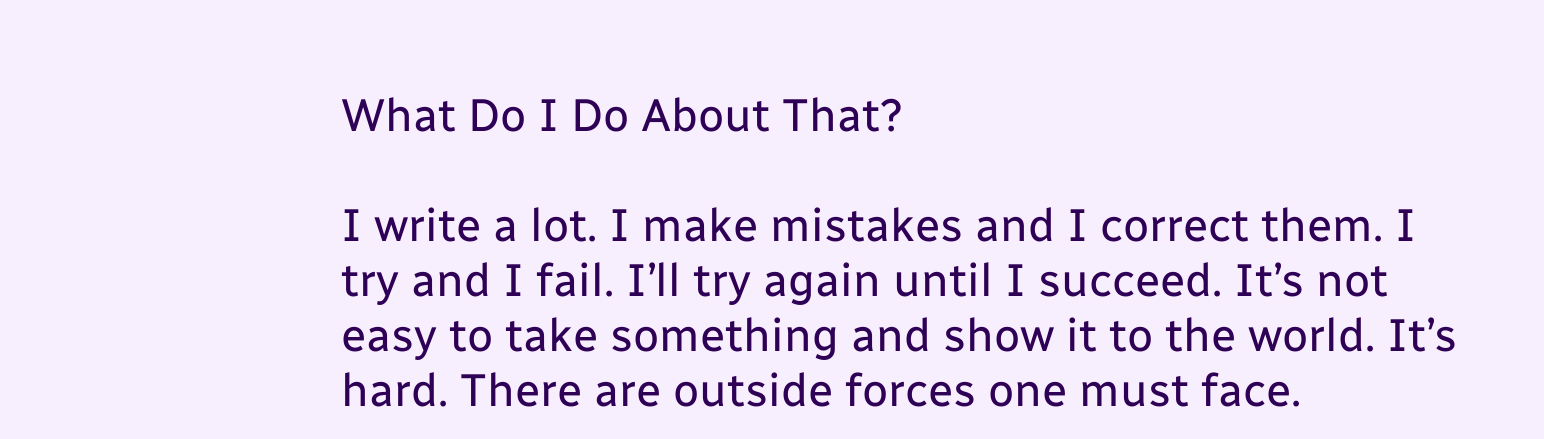What Do I Do About That?

I write a lot. I make mistakes and I correct them. I try and I fail. I’ll try again until I succeed. It’s not easy to take something and show it to the world. It’s hard. There are outside forces one must face.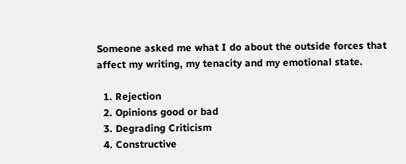Someone asked me what I do about the outside forces that affect my writing, my tenacity and my emotional state.

  1. Rejection
  2. Opinions good or bad
  3. Degrading Criticism
  4. Constructive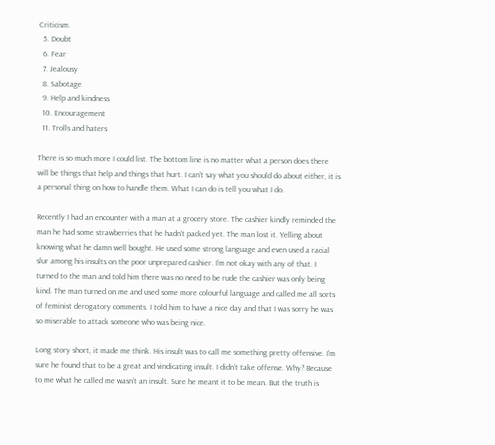Criticism.
  5. Doubt
  6. Fear
  7. Jealousy
  8. Sabotage
  9. Help and kindness
  10. Encouragement
  11. Trolls and haters

There is so much more I could list. The bottom line is no matter what a person does there will be things that help and things that hurt. I can’t say what you should do about either, it is a personal thing on how to handle them. What I can do is tell you what I do.

Recently I had an encounter with a man at a grocery store. The cashier kindly reminded the man he had some strawberries that he hadn’t packed yet. The man lost it. Yelling about knowing what he damn well bought. He used some strong language and even used a racial slur among his insults on the poor unprepared cashier. I’m not okay with any of that. I turned to the man and told him there was no need to be rude the cashier was only being kind. The man turned on me and used some more colourful language and called me all sorts of feminist derogatory comments. I told him to have a nice day and that I was sorry he was so miserable to attack someone who was being nice.

Long story short, it made me think. His insult was to call me something pretty offensive. I’m sure he found that to be a great and vindicating insult. I didn’t take offense. Why? Because to me what he called me wasn’t an insult. Sure he meant it to be mean. But the truth is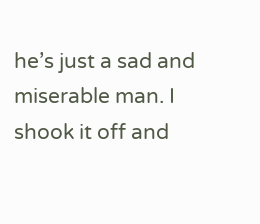he’s just a sad and miserable man. I shook it off and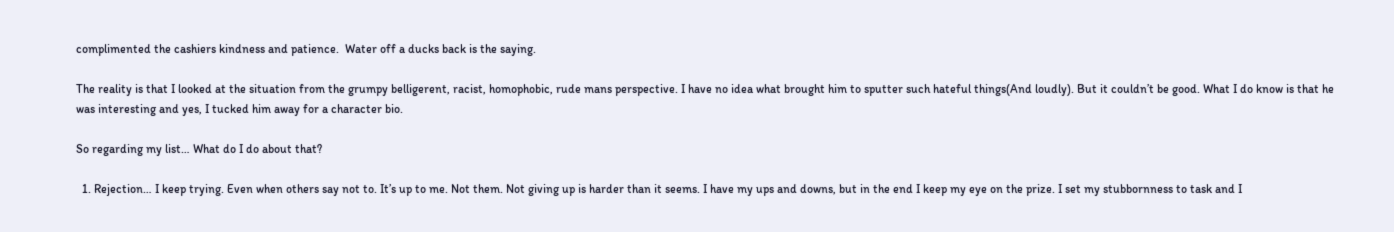complimented the cashiers kindness and patience.  Water off a ducks back is the saying.

The reality is that I looked at the situation from the grumpy belligerent, racist, homophobic, rude mans perspective. I have no idea what brought him to sputter such hateful things(And loudly). But it couldn’t be good. What I do know is that he was interesting and yes, I tucked him away for a character bio.

So regarding my list… What do I do about that?

  1. Rejection… I keep trying. Even when others say not to. It’s up to me. Not them. Not giving up is harder than it seems. I have my ups and downs, but in the end I keep my eye on the prize. I set my stubbornness to task and I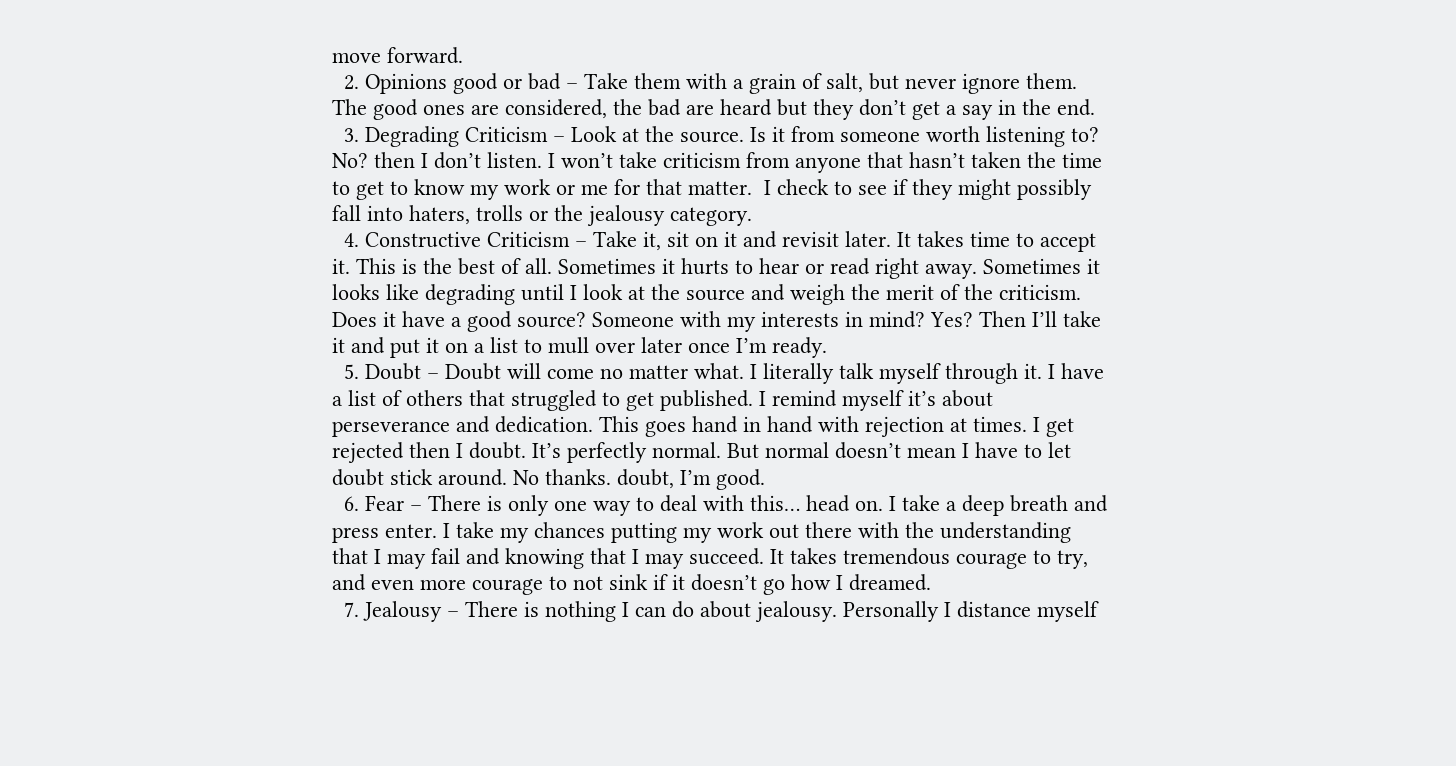move forward.
  2. Opinions good or bad – Take them with a grain of salt, but never ignore them. The good ones are considered, the bad are heard but they don’t get a say in the end.
  3. Degrading Criticism – Look at the source. Is it from someone worth listening to? No? then I don’t listen. I won’t take criticism from anyone that hasn’t taken the time to get to know my work or me for that matter.  I check to see if they might possibly fall into haters, trolls or the jealousy category.
  4. Constructive Criticism – Take it, sit on it and revisit later. It takes time to accept it. This is the best of all. Sometimes it hurts to hear or read right away. Sometimes it looks like degrading until I look at the source and weigh the merit of the criticism. Does it have a good source? Someone with my interests in mind? Yes? Then I’ll take it and put it on a list to mull over later once I’m ready.
  5. Doubt – Doubt will come no matter what. I literally talk myself through it. I have a list of others that struggled to get published. I remind myself it’s about perseverance and dedication. This goes hand in hand with rejection at times. I get rejected then I doubt. It’s perfectly normal. But normal doesn’t mean I have to let doubt stick around. No thanks. doubt, I’m good.
  6. Fear – There is only one way to deal with this… head on. I take a deep breath and press enter. I take my chances putting my work out there with the understanding that I may fail and knowing that I may succeed. It takes tremendous courage to try, and even more courage to not sink if it doesn’t go how I dreamed.
  7. Jealousy – There is nothing I can do about jealousy. Personally I distance myself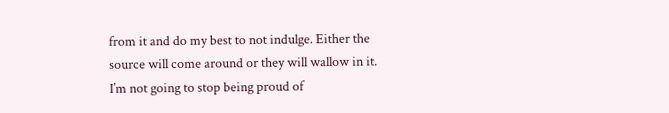from it and do my best to not indulge. Either the source will come around or they will wallow in it. I’m not going to stop being proud of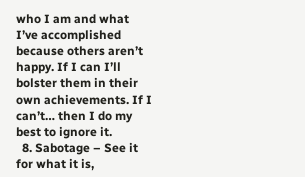who I am and what I’ve accomplished because others aren’t happy. If I can I’ll bolster them in their own achievements. If I can’t… then I do my best to ignore it.
  8. Sabotage – See it for what it is,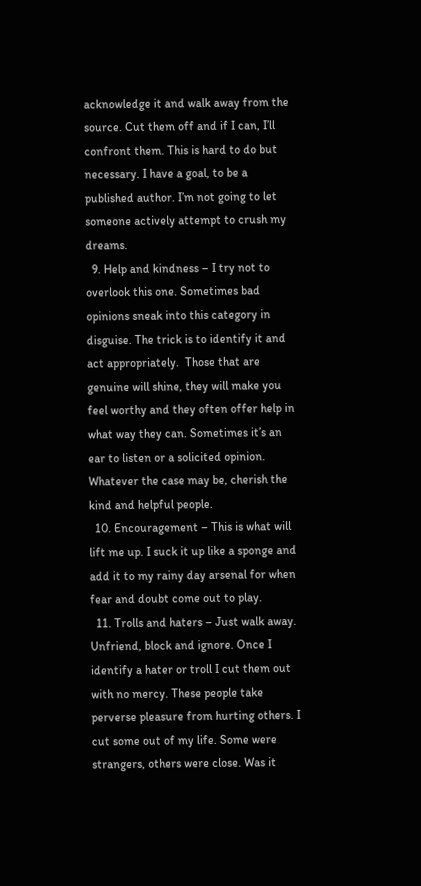acknowledge it and walk away from the source. Cut them off and if I can, I’ll confront them. This is hard to do but necessary. I have a goal, to be a published author. I’m not going to let someone actively attempt to crush my dreams.
  9. Help and kindness – I try not to overlook this one. Sometimes bad opinions sneak into this category in disguise. The trick is to identify it and act appropriately.  Those that are genuine will shine, they will make you feel worthy and they often offer help in what way they can. Sometimes it’s an ear to listen or a solicited opinion. Whatever the case may be, cherish the kind and helpful people.
  10. Encouragement – This is what will lift me up. I suck it up like a sponge and add it to my rainy day arsenal for when fear and doubt come out to play.
  11. Trolls and haters – Just walk away. Unfriend, block and ignore. Once I identify a hater or troll I cut them out with no mercy. These people take perverse pleasure from hurting others. I cut some out of my life. Some were strangers, others were close. Was it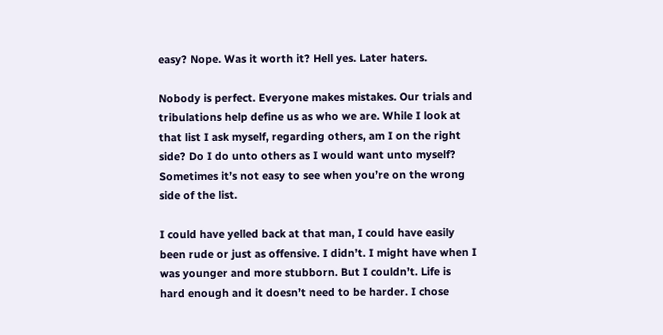easy? Nope. Was it worth it? Hell yes. Later haters.

Nobody is perfect. Everyone makes mistakes. Our trials and tribulations help define us as who we are. While I look at that list I ask myself, regarding others, am I on the right side? Do I do unto others as I would want unto myself? Sometimes it’s not easy to see when you’re on the wrong side of the list.

I could have yelled back at that man, I could have easily been rude or just as offensive. I didn’t. I might have when I was younger and more stubborn. But I couldn’t. Life is hard enough and it doesn’t need to be harder. I chose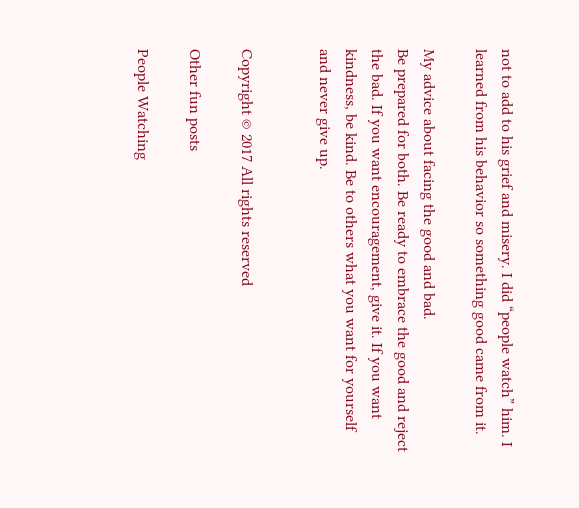not to add to his grief and misery. I did “people watch” him. I learned from his behavior so something good came from it.

My advice about facing the good and bad.
Be prepared for both. Be ready to embrace the good and reject the bad. If you want encouragement, give it. If you want kindness, be kind. Be to others what you want for yourself and never give up.


Copyright © 2017 All rights reserved

Other fun posts

People Watching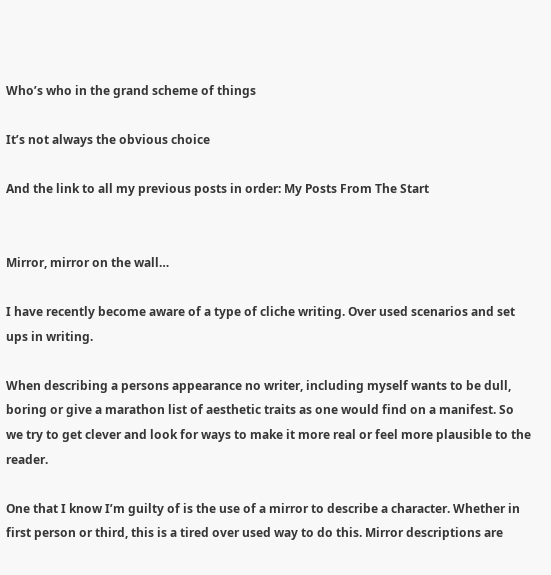Who’s who in the grand scheme of things

It’s not always the obvious choice

And the link to all my previous posts in order: My Posts From The Start


Mirror, mirror on the wall…

I have recently become aware of a type of cliche writing. Over used scenarios and set ups in writing.

When describing a persons appearance no writer, including myself wants to be dull, boring or give a marathon list of aesthetic traits as one would find on a manifest. So we try to get clever and look for ways to make it more real or feel more plausible to the reader.

One that I know I’m guilty of is the use of a mirror to describe a character. Whether in first person or third, this is a tired over used way to do this. Mirror descriptions are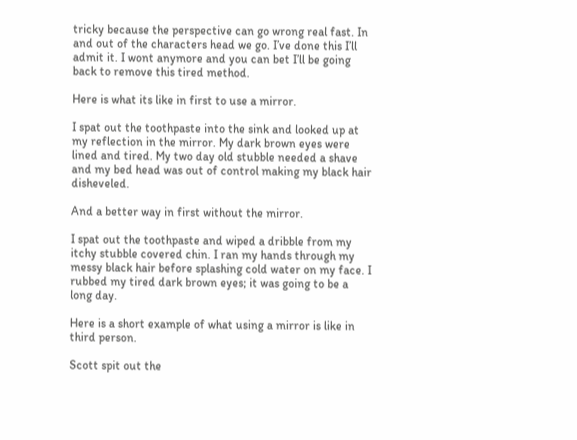tricky because the perspective can go wrong real fast. In and out of the characters head we go. I’ve done this I’ll admit it. I wont anymore and you can bet I’ll be going back to remove this tired method.

Here is what its like in first to use a mirror.

I spat out the toothpaste into the sink and looked up at my reflection in the mirror. My dark brown eyes were lined and tired. My two day old stubble needed a shave and my bed head was out of control making my black hair disheveled.

And a better way in first without the mirror.

I spat out the toothpaste and wiped a dribble from my itchy stubble covered chin. I ran my hands through my messy black hair before splashing cold water on my face. I rubbed my tired dark brown eyes; it was going to be a long day.

Here is a short example of what using a mirror is like in third person.

Scott spit out the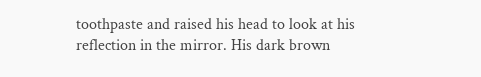toothpaste and raised his head to look at his reflection in the mirror. His dark brown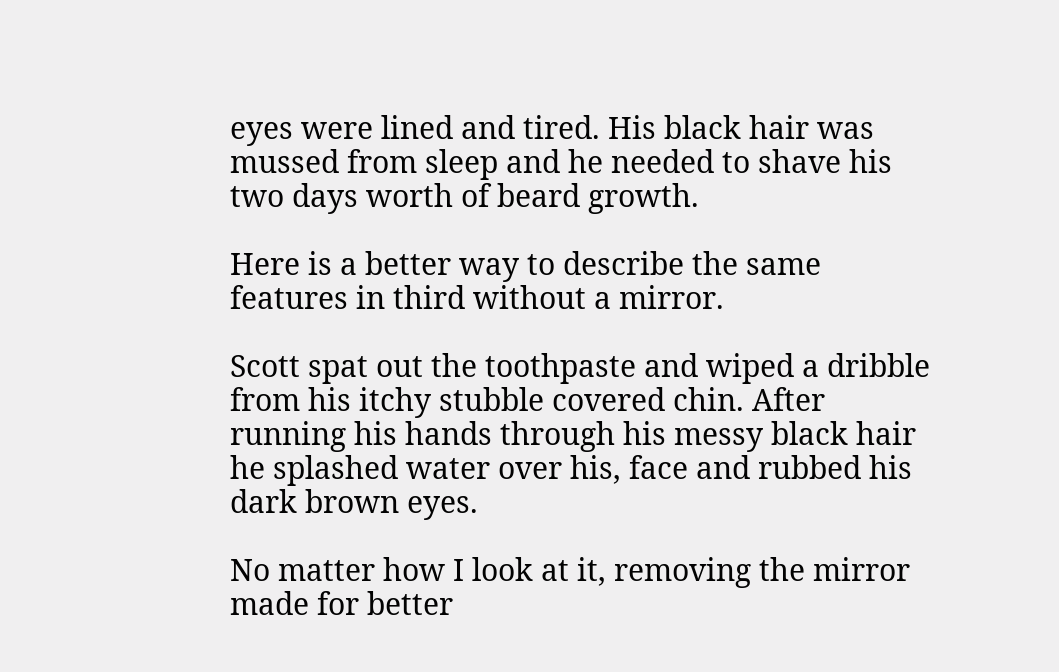eyes were lined and tired. His black hair was mussed from sleep and he needed to shave his two days worth of beard growth.

Here is a better way to describe the same features in third without a mirror.

Scott spat out the toothpaste and wiped a dribble from his itchy stubble covered chin. After running his hands through his messy black hair he splashed water over his, face and rubbed his dark brown eyes.

No matter how I look at it, removing the mirror made for better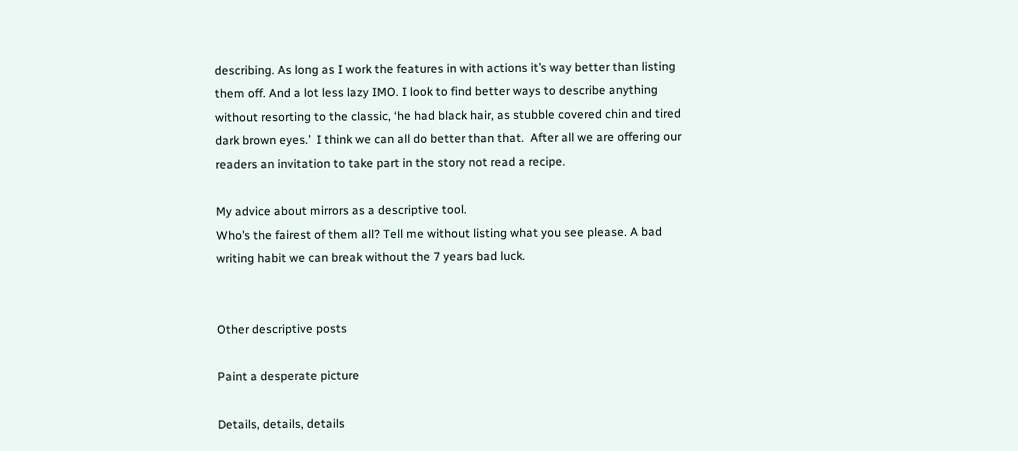describing. As long as I work the features in with actions it’s way better than listing them off. And a lot less lazy IMO. I look to find better ways to describe anything without resorting to the classic, ‘he had black hair, as stubble covered chin and tired dark brown eyes.’  I think we can all do better than that.  After all we are offering our readers an invitation to take part in the story not read a recipe.

My advice about mirrors as a descriptive tool.
Who’s the fairest of them all? Tell me without listing what you see please. A bad writing habit we can break without the 7 years bad luck.


Other descriptive posts

Paint a desperate picture

Details, details, details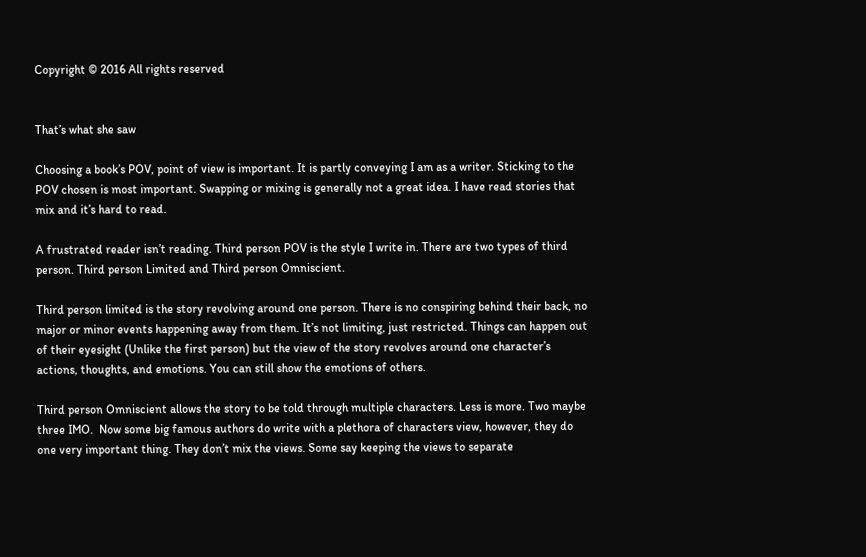Copyright © 2016 All rights reserved


That’s what she saw

Choosing a book’s POV, point of view is important. It is partly conveying I am as a writer. Sticking to the POV chosen is most important. Swapping or mixing is generally not a great idea. I have read stories that mix and it’s hard to read.

A frustrated reader isn’t reading. Third person POV is the style I write in. There are two types of third person. Third person Limited and Third person Omniscient.

Third person limited is the story revolving around one person. There is no conspiring behind their back, no major or minor events happening away from them. It’s not limiting, just restricted. Things can happen out of their eyesight (Unlike the first person) but the view of the story revolves around one character’s actions, thoughts, and emotions. You can still show the emotions of others.

Third person Omniscient allows the story to be told through multiple characters. Less is more. Two maybe three IMO.  Now some big famous authors do write with a plethora of characters view, however, they do one very important thing. They don’t mix the views. Some say keeping the views to separate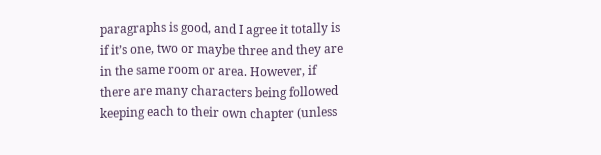paragraphs is good, and I agree it totally is if it’s one, two or maybe three and they are in the same room or area. However, if there are many characters being followed keeping each to their own chapter (unless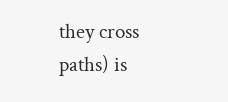they cross paths) is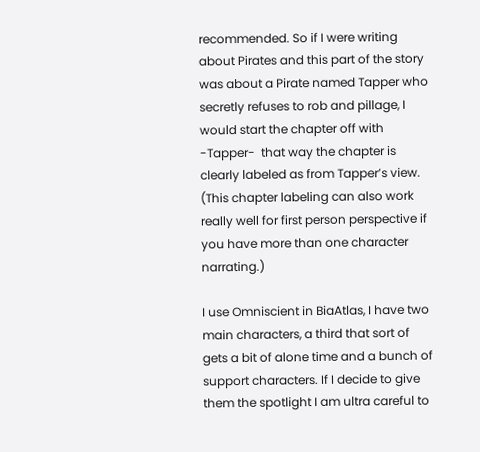recommended. So if I were writing about Pirates and this part of the story was about a Pirate named Tapper who secretly refuses to rob and pillage, I would start the chapter off with   -Tapper-  that way the chapter is clearly labeled as from Tapper’s view. (This chapter labeling can also work really well for first person perspective if you have more than one character narrating.)

I use Omniscient in BiaAtlas, I have two main characters, a third that sort of gets a bit of alone time and a bunch of support characters. If I decide to give them the spotlight I am ultra careful to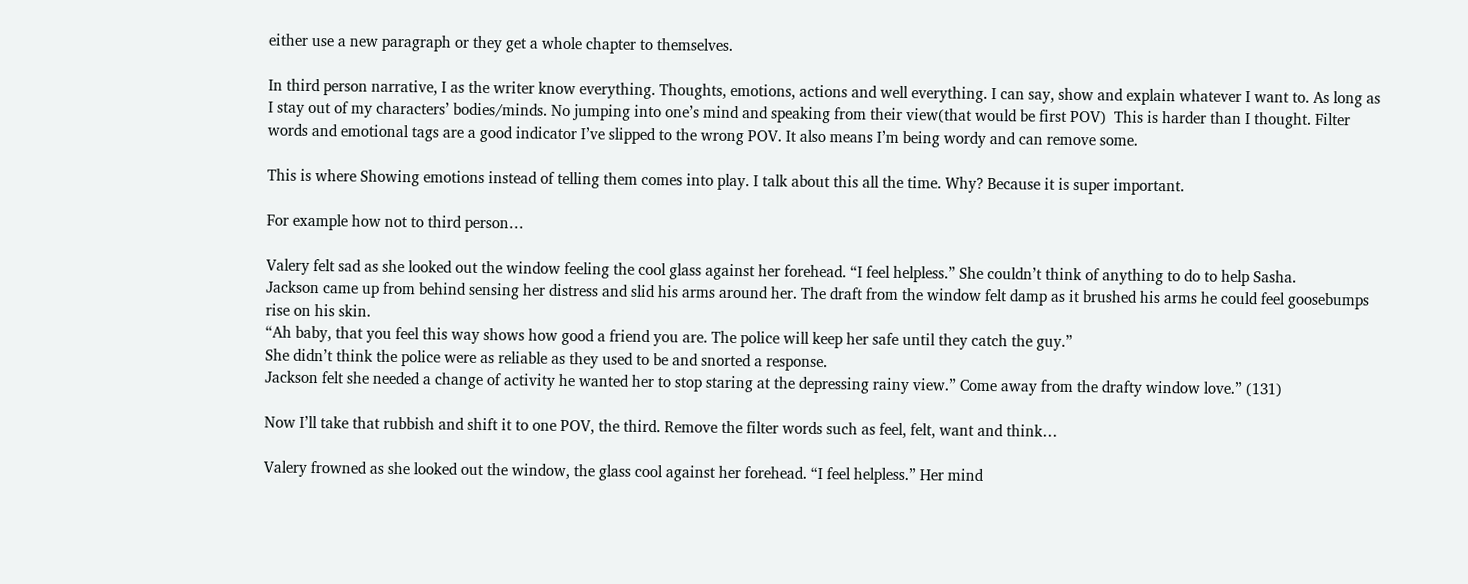either use a new paragraph or they get a whole chapter to themselves.

In third person narrative, I as the writer know everything. Thoughts, emotions, actions and well everything. I can say, show and explain whatever I want to. As long as I stay out of my characters’ bodies/minds. No jumping into one’s mind and speaking from their view(that would be first POV)  This is harder than I thought. Filter words and emotional tags are a good indicator I’ve slipped to the wrong POV. It also means I’m being wordy and can remove some.

This is where Showing emotions instead of telling them comes into play. I talk about this all the time. Why? Because it is super important.

For example how not to third person…

Valery felt sad as she looked out the window feeling the cool glass against her forehead. “I feel helpless.” She couldn’t think of anything to do to help Sasha.
Jackson came up from behind sensing her distress and slid his arms around her. The draft from the window felt damp as it brushed his arms he could feel goosebumps rise on his skin.
“Ah baby, that you feel this way shows how good a friend you are. The police will keep her safe until they catch the guy.”
She didn’t think the police were as reliable as they used to be and snorted a response.
Jackson felt she needed a change of activity he wanted her to stop staring at the depressing rainy view.” Come away from the drafty window love.” (131)

Now I’ll take that rubbish and shift it to one POV, the third. Remove the filter words such as feel, felt, want and think…

Valery frowned as she looked out the window, the glass cool against her forehead. “I feel helpless.” Her mind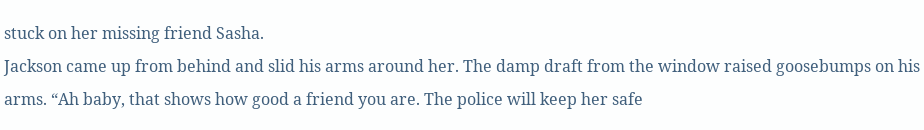stuck on her missing friend Sasha.
Jackson came up from behind and slid his arms around her. The damp draft from the window raised goosebumps on his arms. “Ah baby, that shows how good a friend you are. The police will keep her safe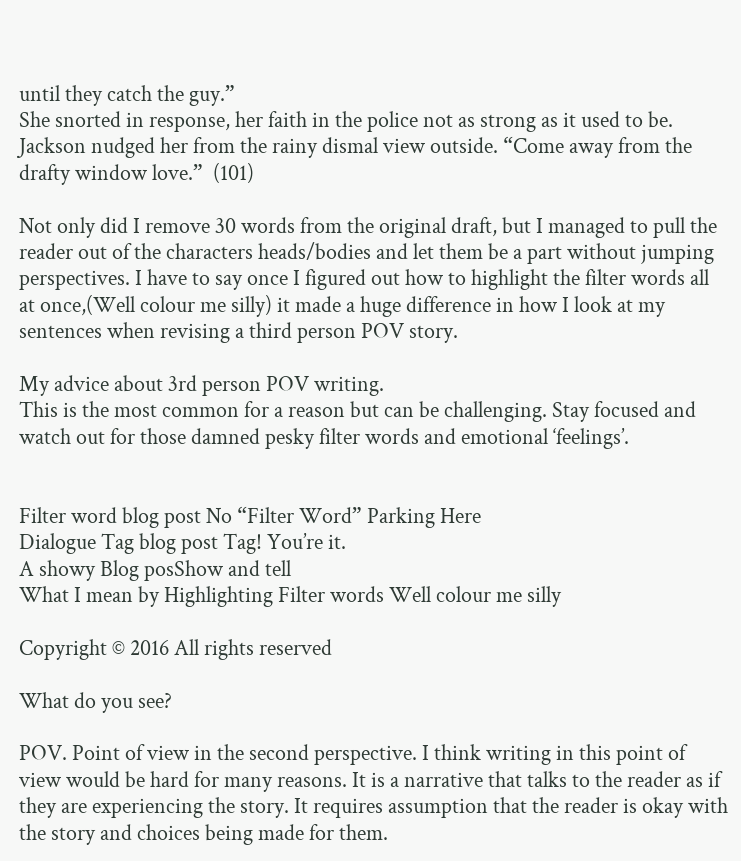until they catch the guy.”
She snorted in response, her faith in the police not as strong as it used to be.
Jackson nudged her from the rainy dismal view outside. “Come away from the drafty window love.”  (101)

Not only did I remove 30 words from the original draft, but I managed to pull the reader out of the characters heads/bodies and let them be a part without jumping perspectives. I have to say once I figured out how to highlight the filter words all at once,(Well colour me silly) it made a huge difference in how I look at my sentences when revising a third person POV story.

My advice about 3rd person POV writing.
This is the most common for a reason but can be challenging. Stay focused and watch out for those damned pesky filter words and emotional ‘feelings’.


Filter word blog post No “Filter Word” Parking Here
Dialogue Tag blog post Tag! You’re it.
A showy Blog posShow and tell
What I mean by Highlighting Filter words Well colour me silly

Copyright © 2016 All rights reserved

What do you see?

POV. Point of view in the second perspective. I think writing in this point of view would be hard for many reasons. It is a narrative that talks to the reader as if they are experiencing the story. It requires assumption that the reader is okay with the story and choices being made for them.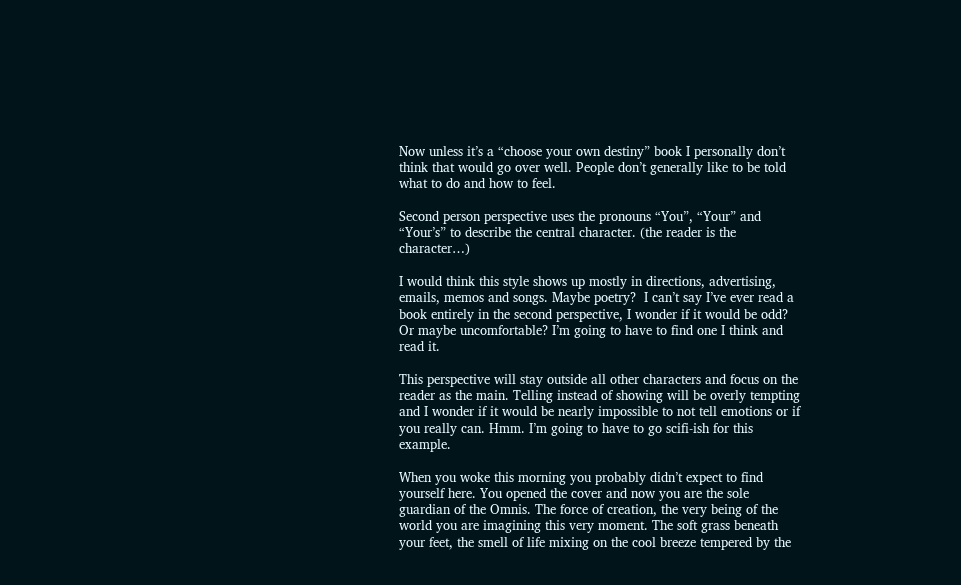Now unless it’s a “choose your own destiny” book I personally don’t think that would go over well. People don’t generally like to be told what to do and how to feel.

Second person perspective uses the pronouns “You”, “Your” and “Your’s” to describe the central character. (the reader is the character…)

I would think this style shows up mostly in directions, advertising, emails, memos and songs. Maybe poetry?  I can’t say I’ve ever read a book entirely in the second perspective, I wonder if it would be odd? Or maybe uncomfortable? I’m going to have to find one I think and read it.

This perspective will stay outside all other characters and focus on the reader as the main. Telling instead of showing will be overly tempting and I wonder if it would be nearly impossible to not tell emotions or if you really can. Hmm. I’m going to have to go scifi-ish for this example.

When you woke this morning you probably didn’t expect to find yourself here. You opened the cover and now you are the sole guardian of the Omnis. The force of creation, the very being of the world you are imagining this very moment. The soft grass beneath your feet, the smell of life mixing on the cool breeze tempered by the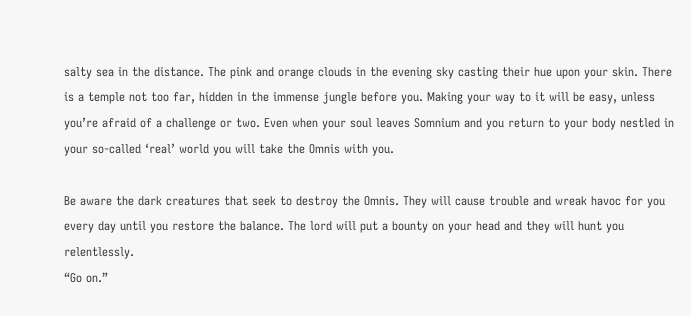salty sea in the distance. The pink and orange clouds in the evening sky casting their hue upon your skin. There is a temple not too far, hidden in the immense jungle before you. Making your way to it will be easy, unless you’re afraid of a challenge or two. Even when your soul leaves Somnium and you return to your body nestled in your so-called ‘real’ world you will take the Omnis with you.

Be aware the dark creatures that seek to destroy the Omnis. They will cause trouble and wreak havoc for you every day until you restore the balance. The lord will put a bounty on your head and they will hunt you relentlessly.
“Go on.”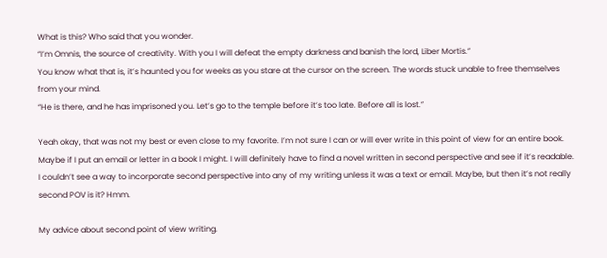What is this? Who said that you wonder.
“I’m Omnis, the source of creativity. With you I will defeat the empty darkness and banish the lord, Liber Mortis.”
You know what that is, it’s haunted you for weeks as you stare at the cursor on the screen. The words stuck unable to free themselves from your mind.
“He is there, and he has imprisoned you. Let’s go to the temple before it’s too late. Before all is lost.”

Yeah okay, that was not my best or even close to my favorite. I’m not sure I can or will ever write in this point of view for an entire book. Maybe if I put an email or letter in a book I might. I will definitely have to find a novel written in second perspective and see if it’s readable. I couldn’t see a way to incorporate second perspective into any of my writing unless it was a text or email. Maybe, but then it’s not really second POV is it? Hmm.

My advice about second point of view writing.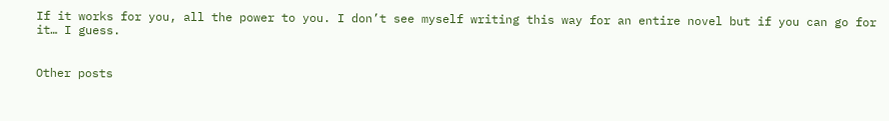If it works for you, all the power to you. I don’t see myself writing this way for an entire novel but if you can go for it… I guess.


Other posts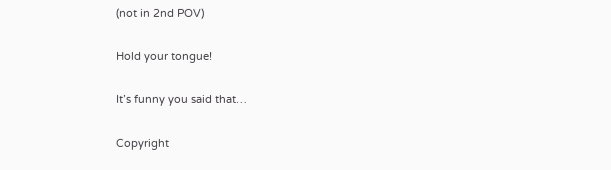(not in 2nd POV)

Hold your tongue!

It’s funny you said that…

Copyright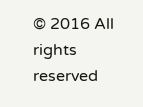© 2016 All rights reserved